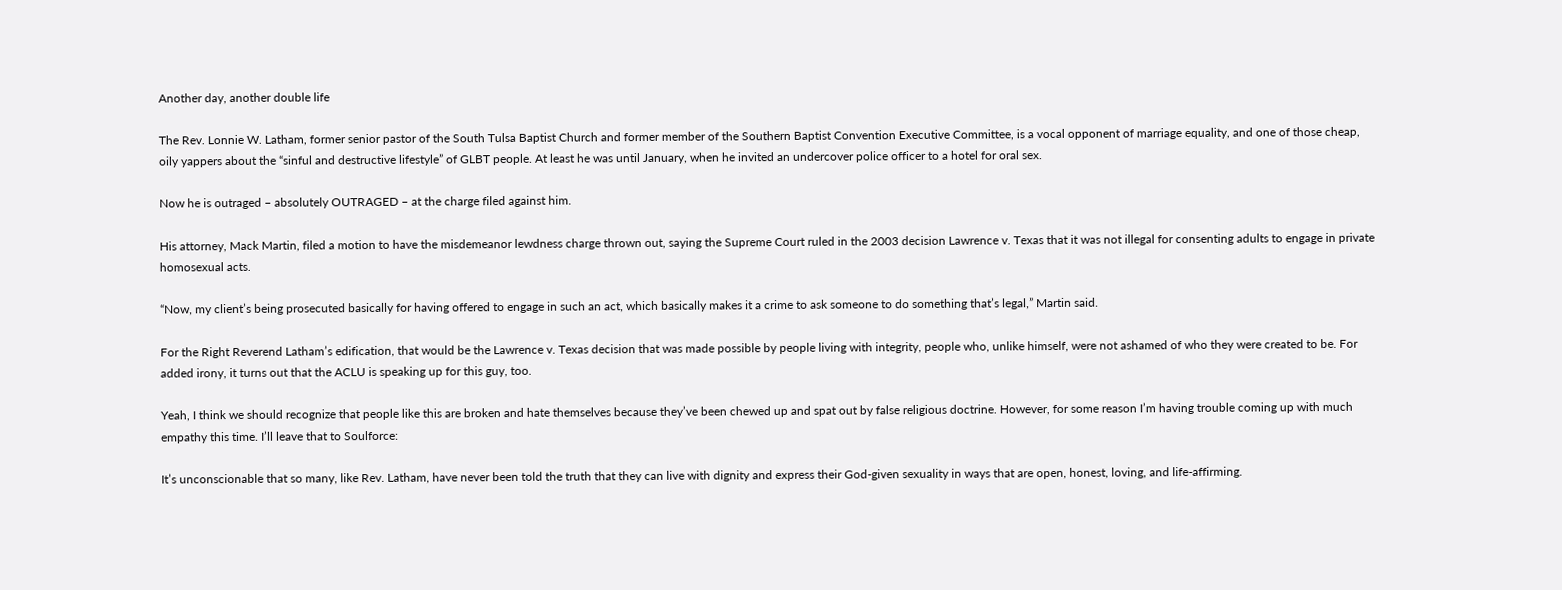Another day, another double life

The Rev. Lonnie W. Latham, former senior pastor of the South Tulsa Baptist Church and former member of the Southern Baptist Convention Executive Committee, is a vocal opponent of marriage equality, and one of those cheap, oily yappers about the “sinful and destructive lifestyle” of GLBT people. At least he was until January, when he invited an undercover police officer to a hotel for oral sex.

Now he is outraged – absolutely OUTRAGED – at the charge filed against him.

His attorney, Mack Martin, filed a motion to have the misdemeanor lewdness charge thrown out, saying the Supreme Court ruled in the 2003 decision Lawrence v. Texas that it was not illegal for consenting adults to engage in private homosexual acts.

“Now, my client’s being prosecuted basically for having offered to engage in such an act, which basically makes it a crime to ask someone to do something that’s legal,” Martin said.

For the Right Reverend Latham’s edification, that would be the Lawrence v. Texas decision that was made possible by people living with integrity, people who, unlike himself, were not ashamed of who they were created to be. For added irony, it turns out that the ACLU is speaking up for this guy, too.

Yeah, I think we should recognize that people like this are broken and hate themselves because they’ve been chewed up and spat out by false religious doctrine. However, for some reason I’m having trouble coming up with much empathy this time. I’ll leave that to Soulforce:

It’s unconscionable that so many, like Rev. Latham, have never been told the truth that they can live with dignity and express their God-given sexuality in ways that are open, honest, loving, and life-affirming.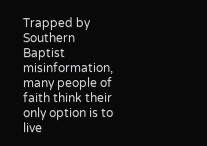Trapped by Southern Baptist misinformation, many people of faith think their only option is to live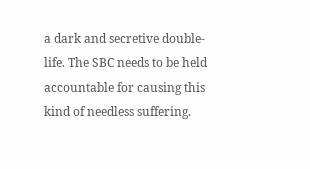a dark and secretive double-life. The SBC needs to be held accountable for causing this kind of needless suffering.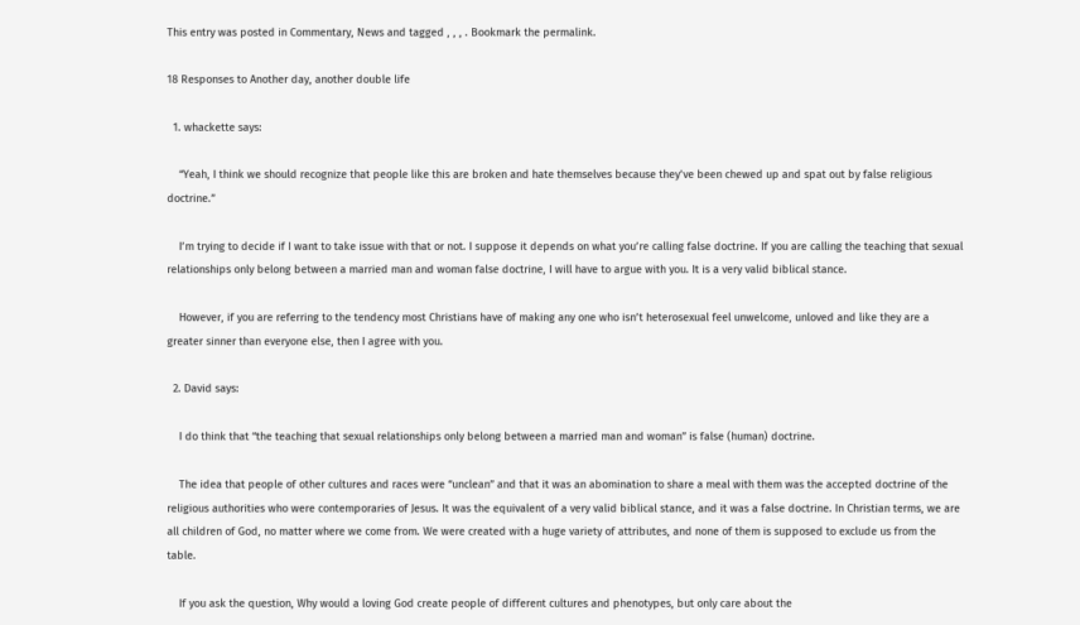This entry was posted in Commentary, News and tagged , , , . Bookmark the permalink.

18 Responses to Another day, another double life

  1. whackette says:

    “Yeah, I think we should recognize that people like this are broken and hate themselves because they’ve been chewed up and spat out by false religious doctrine.”

    I’m trying to decide if I want to take issue with that or not. I suppose it depends on what you’re calling false doctrine. If you are calling the teaching that sexual relationships only belong between a married man and woman false doctrine, I will have to argue with you. It is a very valid biblical stance.

    However, if you are referring to the tendency most Christians have of making any one who isn’t heterosexual feel unwelcome, unloved and like they are a greater sinner than everyone else, then I agree with you.

  2. David says:

    I do think that “the teaching that sexual relationships only belong between a married man and woman” is false (human) doctrine.

    The idea that people of other cultures and races were “unclean” and that it was an abomination to share a meal with them was the accepted doctrine of the religious authorities who were contemporaries of Jesus. It was the equivalent of a very valid biblical stance, and it was a false doctrine. In Christian terms, we are all children of God, no matter where we come from. We were created with a huge variety of attributes, and none of them is supposed to exclude us from the table.

    If you ask the question, Why would a loving God create people of different cultures and phenotypes, but only care about the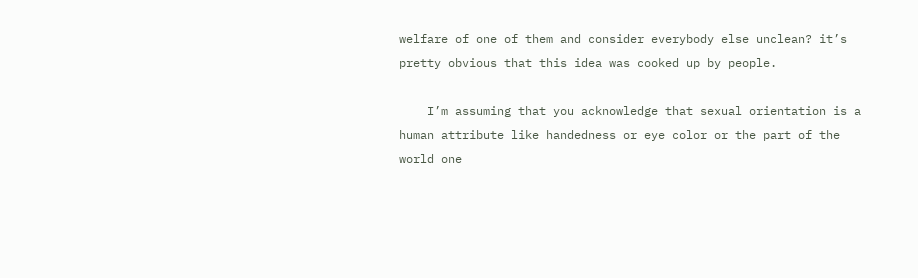welfare of one of them and consider everybody else unclean? it’s pretty obvious that this idea was cooked up by people.

    I’m assuming that you acknowledge that sexual orientation is a human attribute like handedness or eye color or the part of the world one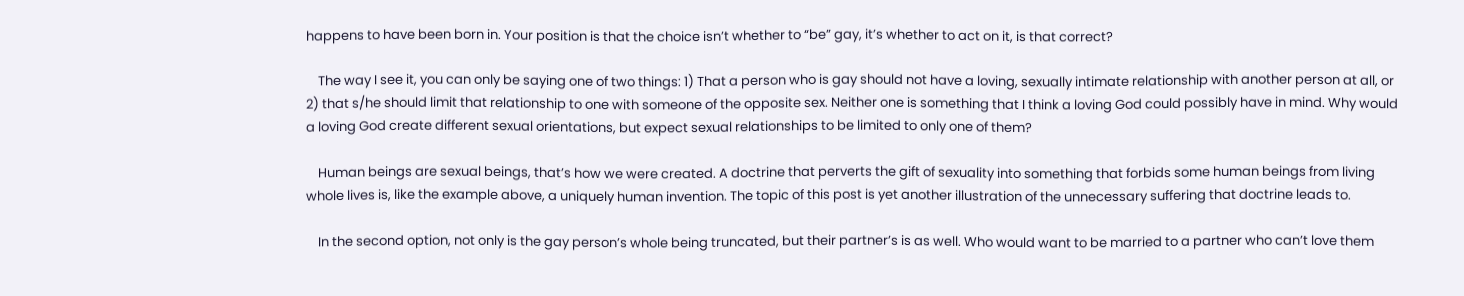happens to have been born in. Your position is that the choice isn’t whether to “be” gay, it’s whether to act on it, is that correct?

    The way I see it, you can only be saying one of two things: 1) That a person who is gay should not have a loving, sexually intimate relationship with another person at all, or 2) that s/he should limit that relationship to one with someone of the opposite sex. Neither one is something that I think a loving God could possibly have in mind. Why would a loving God create different sexual orientations, but expect sexual relationships to be limited to only one of them?

    Human beings are sexual beings, that’s how we were created. A doctrine that perverts the gift of sexuality into something that forbids some human beings from living whole lives is, like the example above, a uniquely human invention. The topic of this post is yet another illustration of the unnecessary suffering that doctrine leads to.

    In the second option, not only is the gay person’s whole being truncated, but their partner’s is as well. Who would want to be married to a partner who can’t love them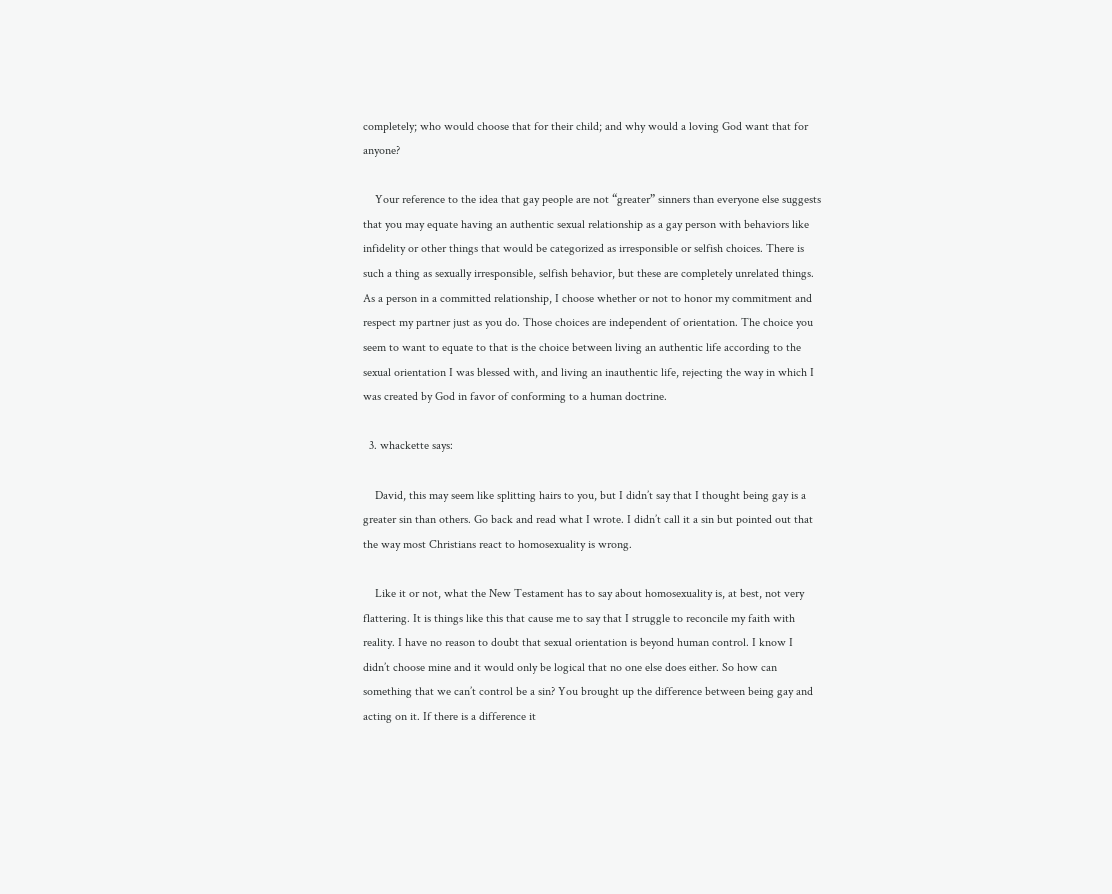completely; who would choose that for their child; and why would a loving God want that for anyone?

    Your reference to the idea that gay people are not “greater” sinners than everyone else suggests that you may equate having an authentic sexual relationship as a gay person with behaviors like infidelity or other things that would be categorized as irresponsible or selfish choices. There is such a thing as sexually irresponsible, selfish behavior, but these are completely unrelated things. As a person in a committed relationship, I choose whether or not to honor my commitment and respect my partner just as you do. Those choices are independent of orientation. The choice you seem to want to equate to that is the choice between living an authentic life according to the sexual orientation I was blessed with, and living an inauthentic life, rejecting the way in which I was created by God in favor of conforming to a human doctrine.

  3. whackette says:

    David, this may seem like splitting hairs to you, but I didn’t say that I thought being gay is a greater sin than others. Go back and read what I wrote. I didn’t call it a sin but pointed out that the way most Christians react to homosexuality is wrong.

    Like it or not, what the New Testament has to say about homosexuality is, at best, not very flattering. It is things like this that cause me to say that I struggle to reconcile my faith with reality. I have no reason to doubt that sexual orientation is beyond human control. I know I didn’t choose mine and it would only be logical that no one else does either. So how can something that we can’t control be a sin? You brought up the difference between being gay and acting on it. If there is a difference it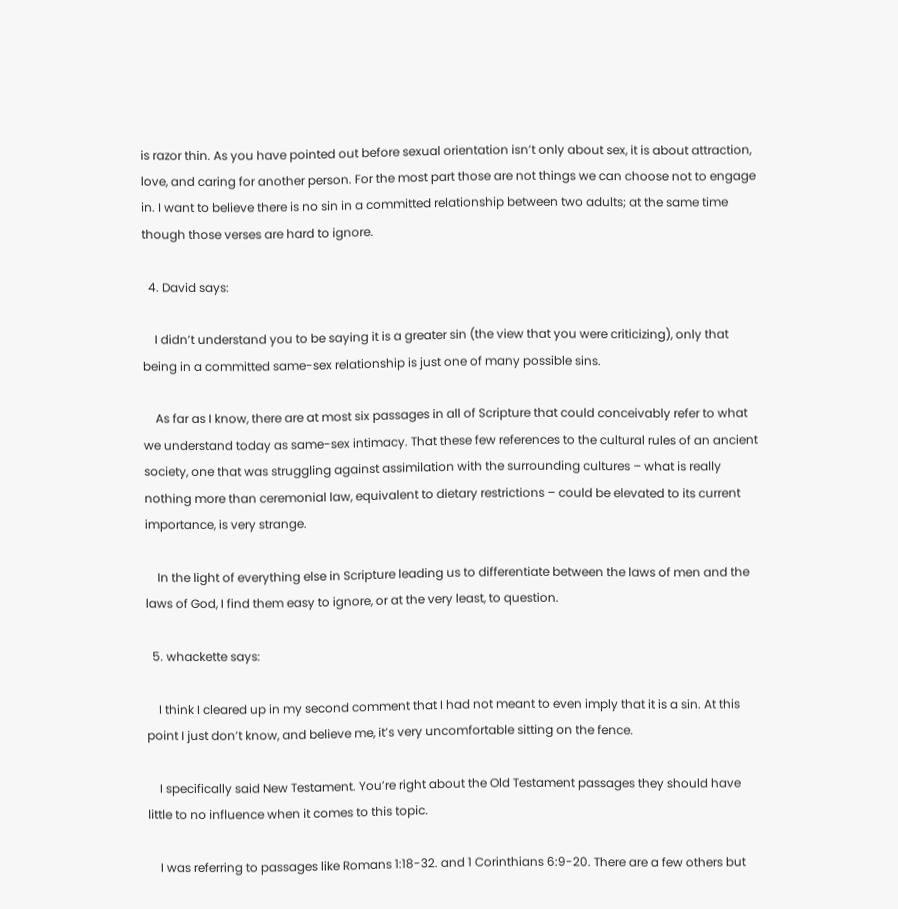is razor thin. As you have pointed out before sexual orientation isn’t only about sex, it is about attraction, love, and caring for another person. For the most part those are not things we can choose not to engage in. I want to believe there is no sin in a committed relationship between two adults; at the same time though those verses are hard to ignore.

  4. David says:

    I didn’t understand you to be saying it is a greater sin (the view that you were criticizing), only that being in a committed same-sex relationship is just one of many possible sins.

    As far as I know, there are at most six passages in all of Scripture that could conceivably refer to what we understand today as same-sex intimacy. That these few references to the cultural rules of an ancient society, one that was struggling against assimilation with the surrounding cultures – what is really nothing more than ceremonial law, equivalent to dietary restrictions – could be elevated to its current importance, is very strange.

    In the light of everything else in Scripture leading us to differentiate between the laws of men and the laws of God, I find them easy to ignore, or at the very least, to question.

  5. whackette says:

    I think I cleared up in my second comment that I had not meant to even imply that it is a sin. At this point I just don’t know, and believe me, it’s very uncomfortable sitting on the fence.

    I specifically said New Testament. You’re right about the Old Testament passages they should have little to no influence when it comes to this topic.

    I was referring to passages like Romans 1:18-32. and 1 Corinthians 6:9-20. There are a few others but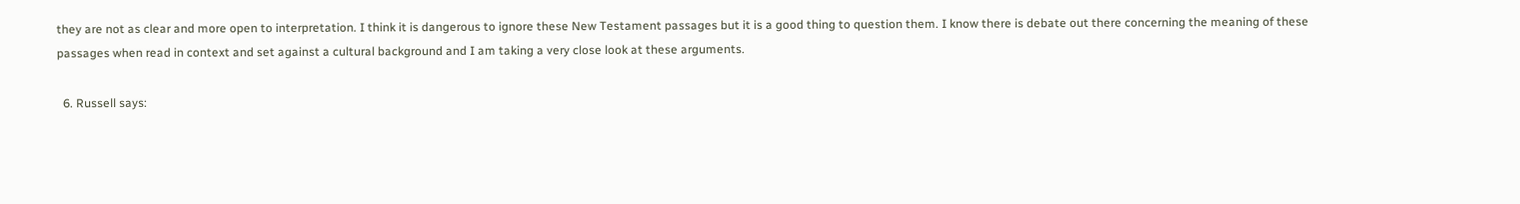they are not as clear and more open to interpretation. I think it is dangerous to ignore these New Testament passages but it is a good thing to question them. I know there is debate out there concerning the meaning of these passages when read in context and set against a cultural background and I am taking a very close look at these arguments.

  6. Russell says: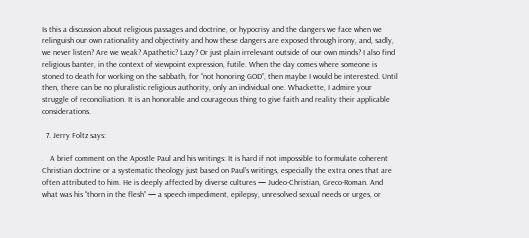Is this a discussion about religious passages and doctrine, or hypocrisy and the dangers we face when we relinguish our own rationality and objectivity and how these dangers are exposed through irony, and, sadly, we never listen? Are we weak? Apathetic? Lazy? Or just plain irrelevant outside of our own minds? I also find religious banter, in the context of viewpoint expression, futile. When the day comes where someone is stoned to death for working on the sabbath, for “not honoring GOD”, then maybe I would be interested. Until then, there can be no pluralistic religious authority, only an individual one. Whackette, I admire your struggle of reconciliation. It is an honorable and courageous thing to give faith and reality their applicable considerations.

  7. Jerry Foltz says:

    A brief comment on the Apostle Paul and his writings: It is hard if not impossible to formulate coherent Christian doctrine or a systematic theology just based on Paul’s writings, especially the extra ones that are often attributed to him. He is deeply affected by diverse cultures — Judeo-Christian, Greco-Roman. And what was his “thorn in the flesh” — a speech impediment, epilepsy, unresolved sexual needs or urges, or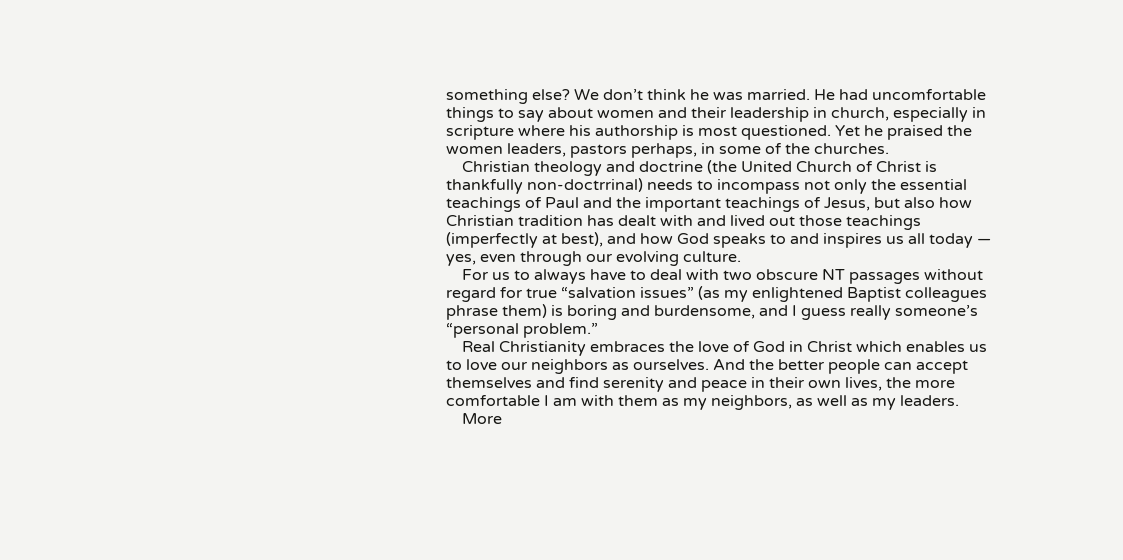something else? We don’t think he was married. He had uncomfortable things to say about women and their leadership in church, especially in scripture where his authorship is most questioned. Yet he praised the women leaders, pastors perhaps, in some of the churches.
    Christian theology and doctrine (the United Church of Christ is thankfully non-doctrrinal) needs to incompass not only the essential teachings of Paul and the important teachings of Jesus, but also how Christian tradition has dealt with and lived out those teachings (imperfectly at best), and how God speaks to and inspires us all today — yes, even through our evolving culture.
    For us to always have to deal with two obscure NT passages without regard for true “salvation issues” (as my enlightened Baptist colleagues phrase them) is boring and burdensome, and I guess really someone’s “personal problem.”
    Real Christianity embraces the love of God in Christ which enables us to love our neighbors as ourselves. And the better people can accept themselves and find serenity and peace in their own lives, the more comfortable I am with them as my neighbors, as well as my leaders.
    More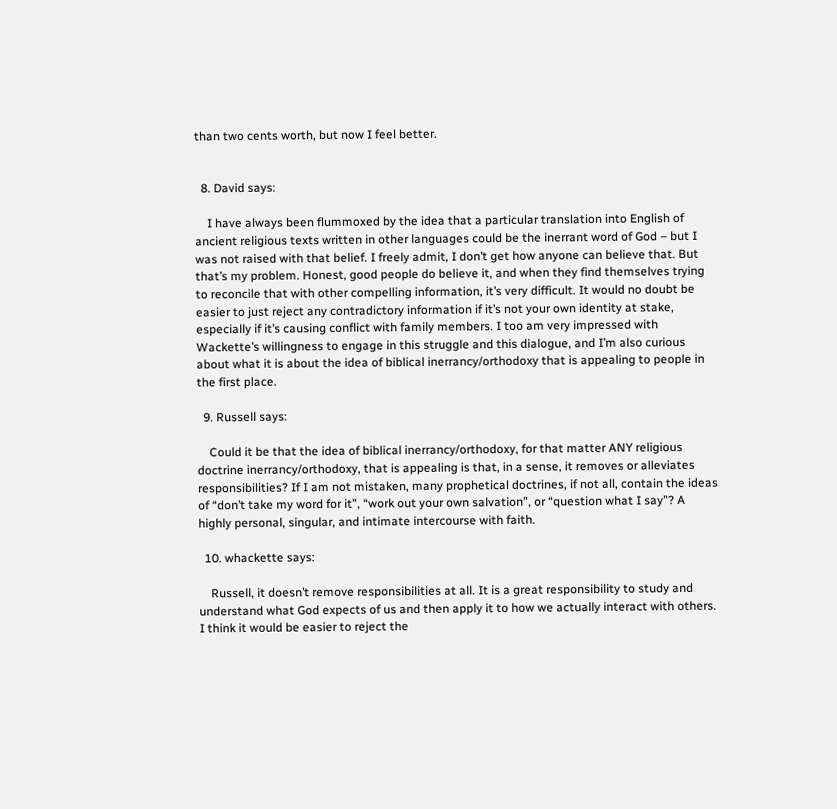than two cents worth, but now I feel better.


  8. David says:

    I have always been flummoxed by the idea that a particular translation into English of ancient religious texts written in other languages could be the inerrant word of God – but I was not raised with that belief. I freely admit, I don’t get how anyone can believe that. But that’s my problem. Honest, good people do believe it, and when they find themselves trying to reconcile that with other compelling information, it’s very difficult. It would no doubt be easier to just reject any contradictory information if it’s not your own identity at stake, especially if it’s causing conflict with family members. I too am very impressed with Wackette’s willingness to engage in this struggle and this dialogue, and I’m also curious about what it is about the idea of biblical inerrancy/orthodoxy that is appealing to people in the first place.

  9. Russell says:

    Could it be that the idea of biblical inerrancy/orthodoxy, for that matter ANY religious doctrine inerrancy/orthodoxy, that is appealing is that, in a sense, it removes or alleviates responsibilities? If I am not mistaken, many prophetical doctrines, if not all, contain the ideas of “don’t take my word for it”, “work out your own salvation”, or “question what I say”? A highly personal, singular, and intimate intercourse with faith.

  10. whackette says:

    Russell, it doesn’t remove responsibilities at all. It is a great responsibility to study and understand what God expects of us and then apply it to how we actually interact with others. I think it would be easier to reject the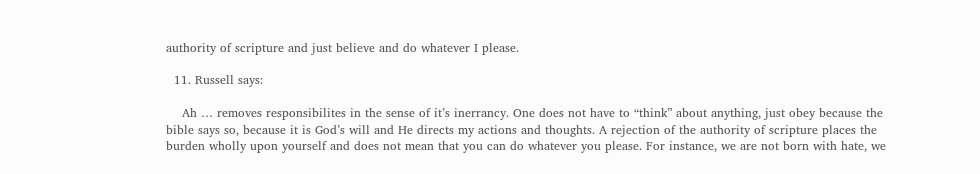authority of scripture and just believe and do whatever I please.

  11. Russell says:

    Ah … removes responsibilites in the sense of it’s inerrancy. One does not have to “think” about anything, just obey because the bible says so, because it is God’s will and He directs my actions and thoughts. A rejection of the authority of scripture places the burden wholly upon yourself and does not mean that you can do whatever you please. For instance, we are not born with hate, we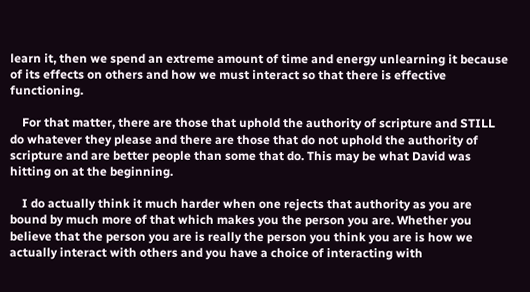learn it, then we spend an extreme amount of time and energy unlearning it because of its effects on others and how we must interact so that there is effective functioning.

    For that matter, there are those that uphold the authority of scripture and STILL do whatever they please and there are those that do not uphold the authority of scripture and are better people than some that do. This may be what David was hitting on at the beginning.

    I do actually think it much harder when one rejects that authority as you are bound by much more of that which makes you the person you are. Whether you believe that the person you are is really the person you think you are is how we actually interact with others and you have a choice of interacting with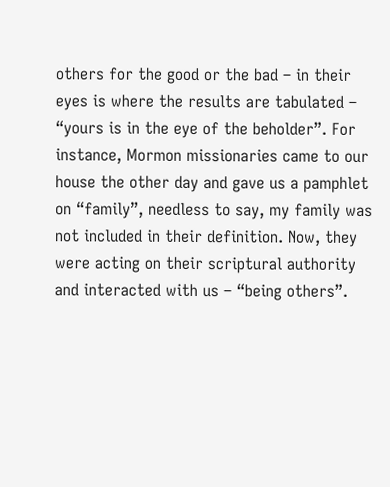others for the good or the bad – in their eyes is where the results are tabulated – “yours is in the eye of the beholder”. For instance, Mormon missionaries came to our house the other day and gave us a pamphlet on “family”, needless to say, my family was not included in their definition. Now, they were acting on their scriptural authority and interacted with us – “being others”.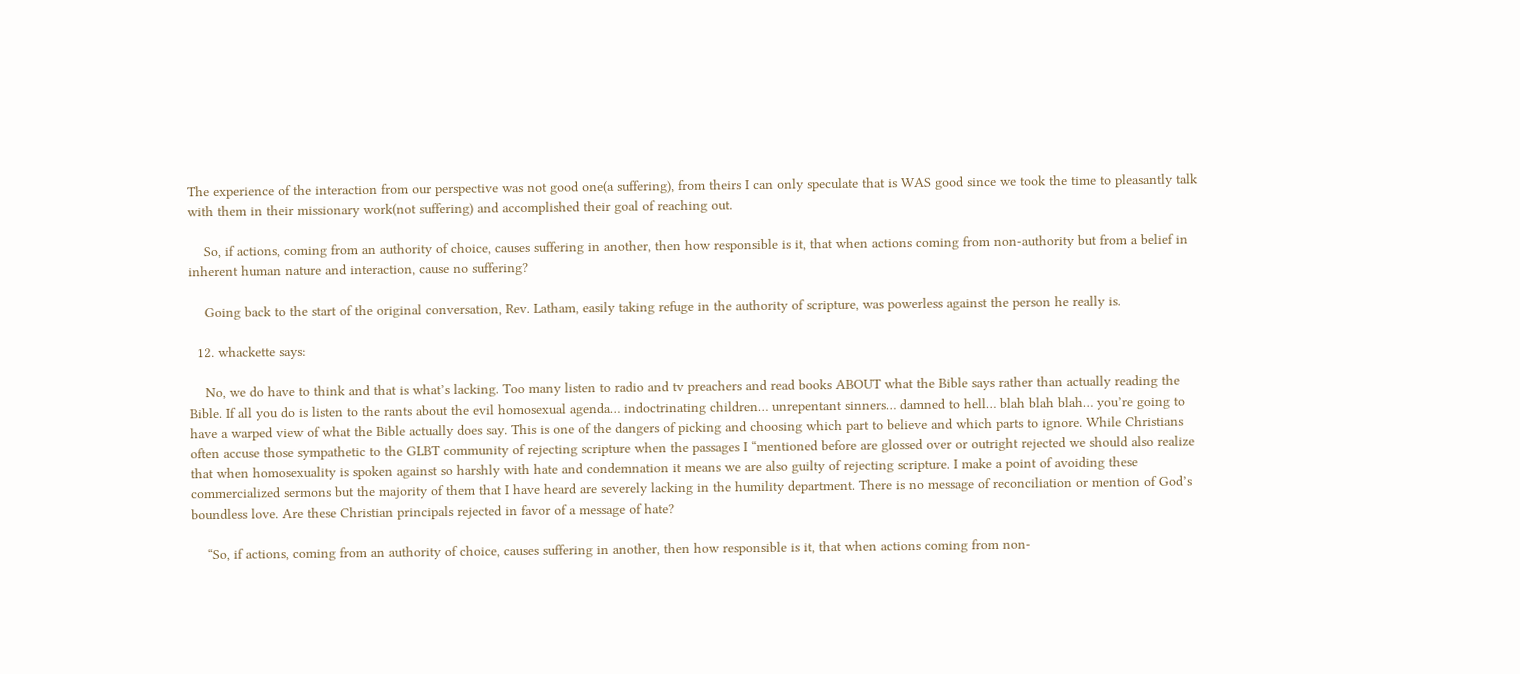The experience of the interaction from our perspective was not good one(a suffering), from theirs I can only speculate that is WAS good since we took the time to pleasantly talk with them in their missionary work(not suffering) and accomplished their goal of reaching out.

    So, if actions, coming from an authority of choice, causes suffering in another, then how responsible is it, that when actions coming from non-authority but from a belief in inherent human nature and interaction, cause no suffering?

    Going back to the start of the original conversation, Rev. Latham, easily taking refuge in the authority of scripture, was powerless against the person he really is.

  12. whackette says:

    No, we do have to think and that is what’s lacking. Too many listen to radio and tv preachers and read books ABOUT what the Bible says rather than actually reading the Bible. If all you do is listen to the rants about the evil homosexual agenda… indoctrinating children… unrepentant sinners… damned to hell… blah blah blah… you’re going to have a warped view of what the Bible actually does say. This is one of the dangers of picking and choosing which part to believe and which parts to ignore. While Christians often accuse those sympathetic to the GLBT community of rejecting scripture when the passages I “mentioned before are glossed over or outright rejected we should also realize that when homosexuality is spoken against so harshly with hate and condemnation it means we are also guilty of rejecting scripture. I make a point of avoiding these commercialized sermons but the majority of them that I have heard are severely lacking in the humility department. There is no message of reconciliation or mention of God’s boundless love. Are these Christian principals rejected in favor of a message of hate?

    “So, if actions, coming from an authority of choice, causes suffering in another, then how responsible is it, that when actions coming from non-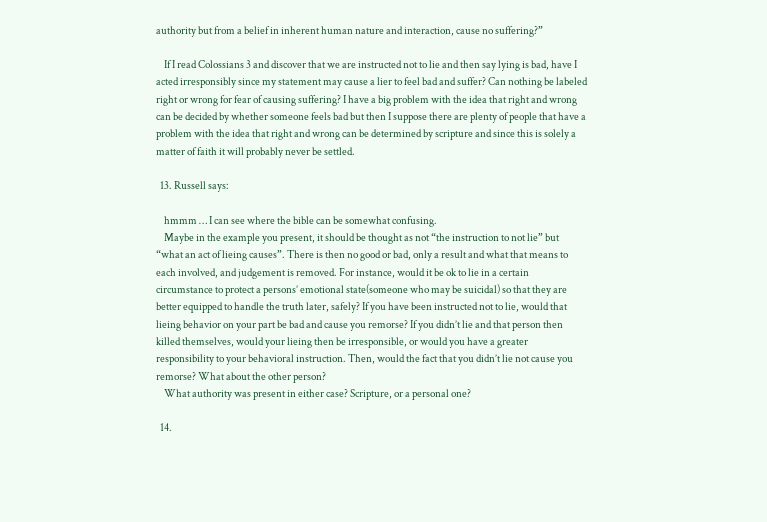authority but from a belief in inherent human nature and interaction, cause no suffering?”

    If I read Colossians 3 and discover that we are instructed not to lie and then say lying is bad, have I acted irresponsibly since my statement may cause a lier to feel bad and suffer? Can nothing be labeled right or wrong for fear of causing suffering? I have a big problem with the idea that right and wrong can be decided by whether someone feels bad but then I suppose there are plenty of people that have a problem with the idea that right and wrong can be determined by scripture and since this is solely a matter of faith it will probably never be settled.

  13. Russell says:

    hmmm … I can see where the bible can be somewhat confusing.
    Maybe in the example you present, it should be thought as not “the instruction to not lie” but “what an act of lieing causes”. There is then no good or bad, only a result and what that means to each involved, and judgement is removed. For instance, would it be ok to lie in a certain circumstance to protect a persons’ emotional state(someone who may be suicidal) so that they are better equipped to handle the truth later, safely? If you have been instructed not to lie, would that lieing behavior on your part be bad and cause you remorse? If you didn’t lie and that person then killed themselves, would your lieing then be irresponsible, or would you have a greater responsibility to your behavioral instruction. Then, would the fact that you didn’t lie not cause you remorse? What about the other person?
    What authority was present in either case? Scripture, or a personal one?

  14.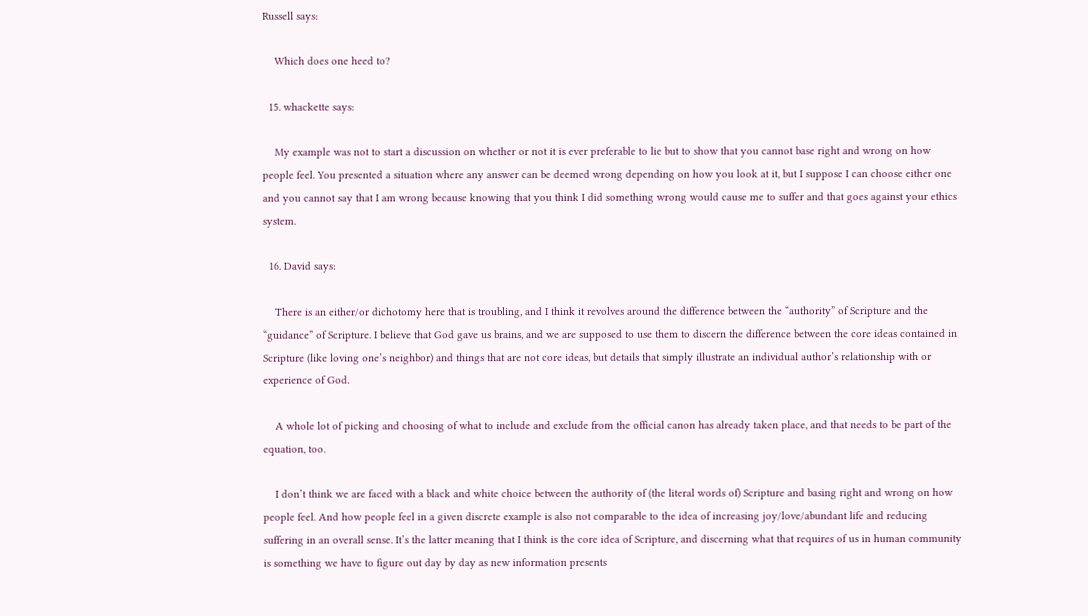Russell says:

    Which does one heed to?

  15. whackette says:

    My example was not to start a discussion on whether or not it is ever preferable to lie but to show that you cannot base right and wrong on how people feel. You presented a situation where any answer can be deemed wrong depending on how you look at it, but I suppose I can choose either one and you cannot say that I am wrong because knowing that you think I did something wrong would cause me to suffer and that goes against your ethics system.

  16. David says:

    There is an either/or dichotomy here that is troubling, and I think it revolves around the difference between the “authority” of Scripture and the “guidance” of Scripture. I believe that God gave us brains, and we are supposed to use them to discern the difference between the core ideas contained in Scripture (like loving one’s neighbor) and things that are not core ideas, but details that simply illustrate an individual author’s relationship with or experience of God.

    A whole lot of picking and choosing of what to include and exclude from the official canon has already taken place, and that needs to be part of the equation, too.

    I don’t think we are faced with a black and white choice between the authority of (the literal words of) Scripture and basing right and wrong on how people feel. And how people feel in a given discrete example is also not comparable to the idea of increasing joy/love/abundant life and reducing suffering in an overall sense. It’s the latter meaning that I think is the core idea of Scripture, and discerning what that requires of us in human community is something we have to figure out day by day as new information presents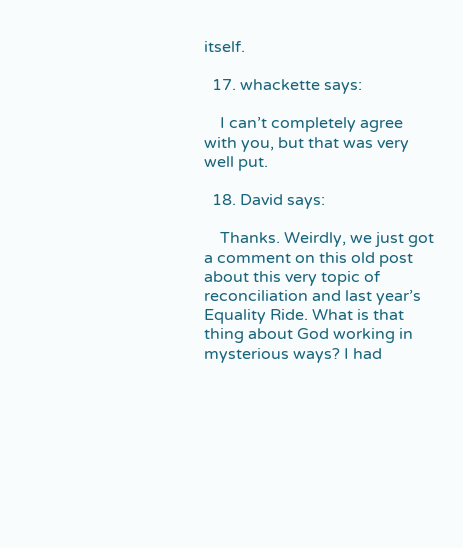itself.

  17. whackette says:

    I can’t completely agree with you, but that was very well put.

  18. David says:

    Thanks. Weirdly, we just got a comment on this old post about this very topic of reconciliation and last year’s Equality Ride. What is that thing about God working in mysterious ways? I had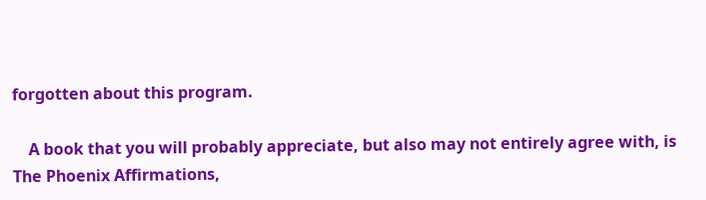forgotten about this program.

    A book that you will probably appreciate, but also may not entirely agree with, is The Phoenix Affirmations,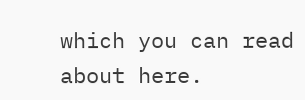which you can read about here.